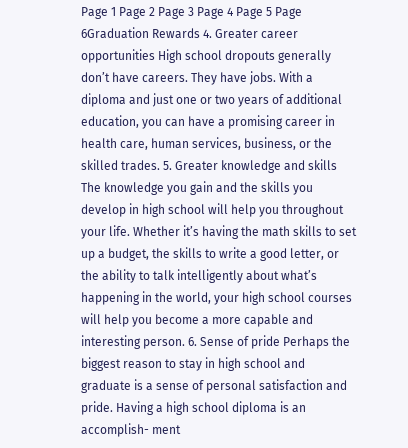Page 1 Page 2 Page 3 Page 4 Page 5 Page 6Graduation Rewards 4. Greater career opportunities High school dropouts generally don’t have careers. They have jobs. With a diploma and just one or two years of additional education, you can have a promising career in health care, human services, business, or the skilled trades. 5. Greater knowledge and skills The knowledge you gain and the skills you develop in high school will help you throughout your life. Whether it’s having the math skills to set up a budget, the skills to write a good letter, or the ability to talk intelligently about what’s happening in the world, your high school courses will help you become a more capable and interesting person. 6. Sense of pride Perhaps the biggest reason to stay in high school and graduate is a sense of personal satisfaction and pride. Having a high school diploma is an accomplish- ment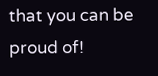that you can be proud of!